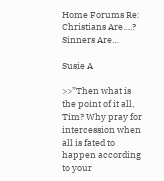Home Forums Re: Christians Are….? Sinners Are…

Susie A

>>”Then what is the point of it all, Tim? Why pray for intercession when all is fated to happen according to your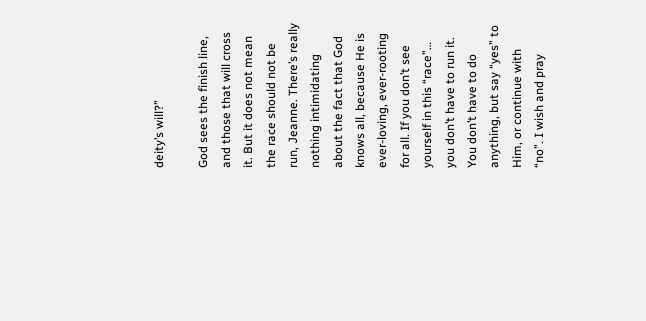deity’s will?”

God sees the finish line, and those that will cross it. But it does not mean the race should not be run, Jeanne. There’s really nothing intimidating about the fact that God knows all, because He is ever-loving, ever-rooting for all. If you don’t see yourself in this “race”… you don’t have to run it. You don’t have to do anything, but say “yes” to Him, or continue with “no”. I wish and pray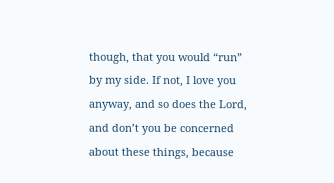though, that you would “run” by my side. If not, I love you anyway, and so does the Lord, and don’t you be concerned about these things, because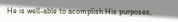He is well-able to acomplish His purposes,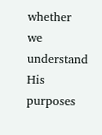whether we understand His purposes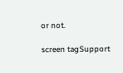or not.

screen tagSupport